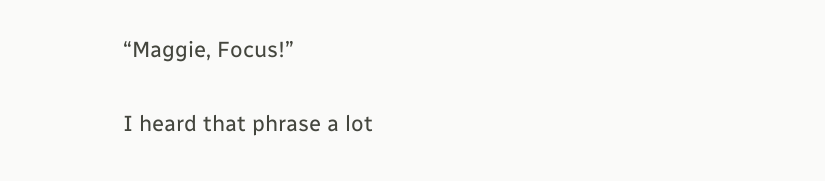“Maggie, Focus!”

I heard that phrase a lot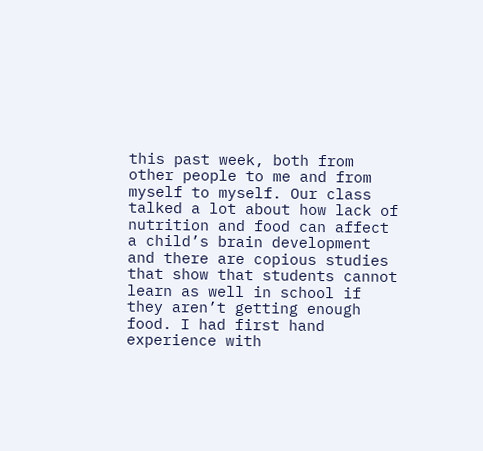this past week, both from other people to me and from myself to myself. Our class talked a lot about how lack of nutrition and food can affect a child’s brain development and there are copious studies that show that students cannot learn as well in school if they aren’t getting enough food. I had first hand experience with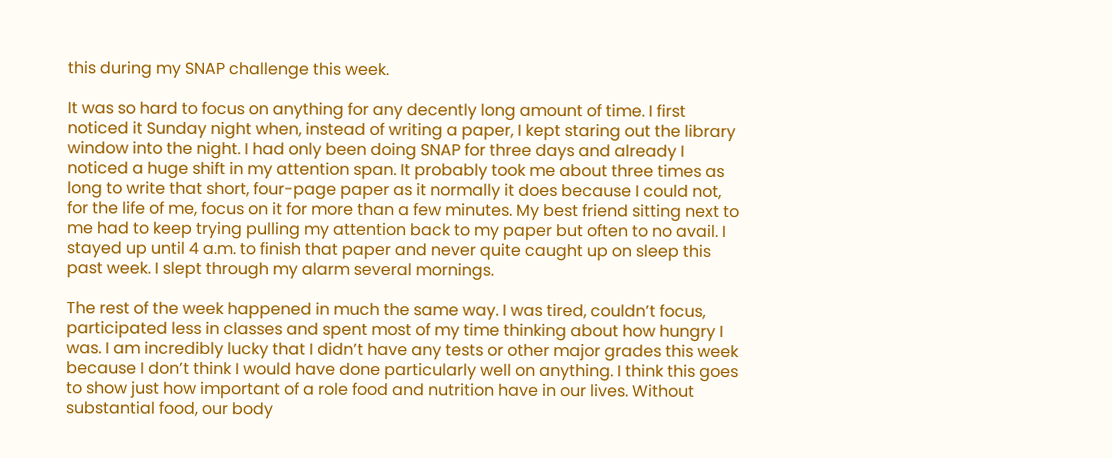this during my SNAP challenge this week.

It was so hard to focus on anything for any decently long amount of time. I first noticed it Sunday night when, instead of writing a paper, I kept staring out the library window into the night. I had only been doing SNAP for three days and already I noticed a huge shift in my attention span. It probably took me about three times as long to write that short, four-page paper as it normally it does because I could not, for the life of me, focus on it for more than a few minutes. My best friend sitting next to me had to keep trying pulling my attention back to my paper but often to no avail. I stayed up until 4 a.m. to finish that paper and never quite caught up on sleep this past week. I slept through my alarm several mornings.

The rest of the week happened in much the same way. I was tired, couldn’t focus, participated less in classes and spent most of my time thinking about how hungry I was. I am incredibly lucky that I didn’t have any tests or other major grades this week because I don’t think I would have done particularly well on anything. I think this goes to show just how important of a role food and nutrition have in our lives. Without substantial food, our body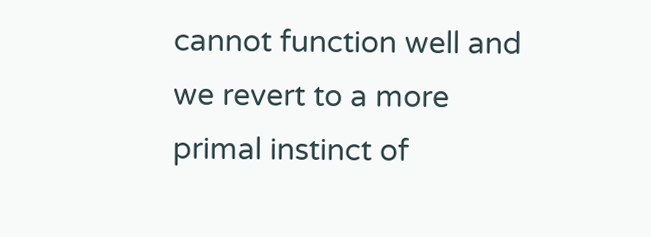cannot function well and we revert to a more primal instinct of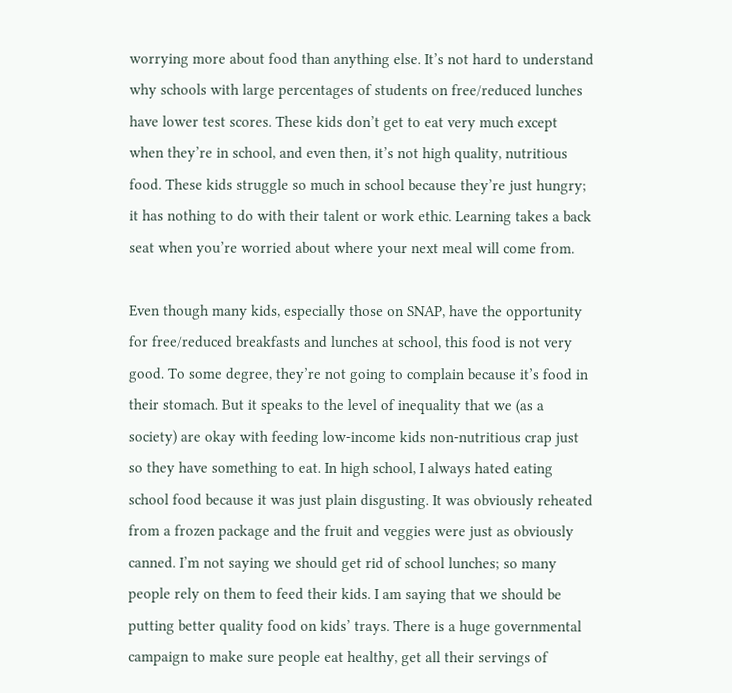worrying more about food than anything else. It’s not hard to understand why schools with large percentages of students on free/reduced lunches have lower test scores. These kids don’t get to eat very much except when they’re in school, and even then, it’s not high quality, nutritious food. These kids struggle so much in school because they’re just hungry; it has nothing to do with their talent or work ethic. Learning takes a back seat when you’re worried about where your next meal will come from.

Even though many kids, especially those on SNAP, have the opportunity for free/reduced breakfasts and lunches at school, this food is not very good. To some degree, they’re not going to complain because it’s food in their stomach. But it speaks to the level of inequality that we (as a society) are okay with feeding low-income kids non-nutritious crap just so they have something to eat. In high school, I always hated eating school food because it was just plain disgusting. It was obviously reheated from a frozen package and the fruit and veggies were just as obviously canned. I’m not saying we should get rid of school lunches; so many people rely on them to feed their kids. I am saying that we should be putting better quality food on kids’ trays. There is a huge governmental campaign to make sure people eat healthy, get all their servings of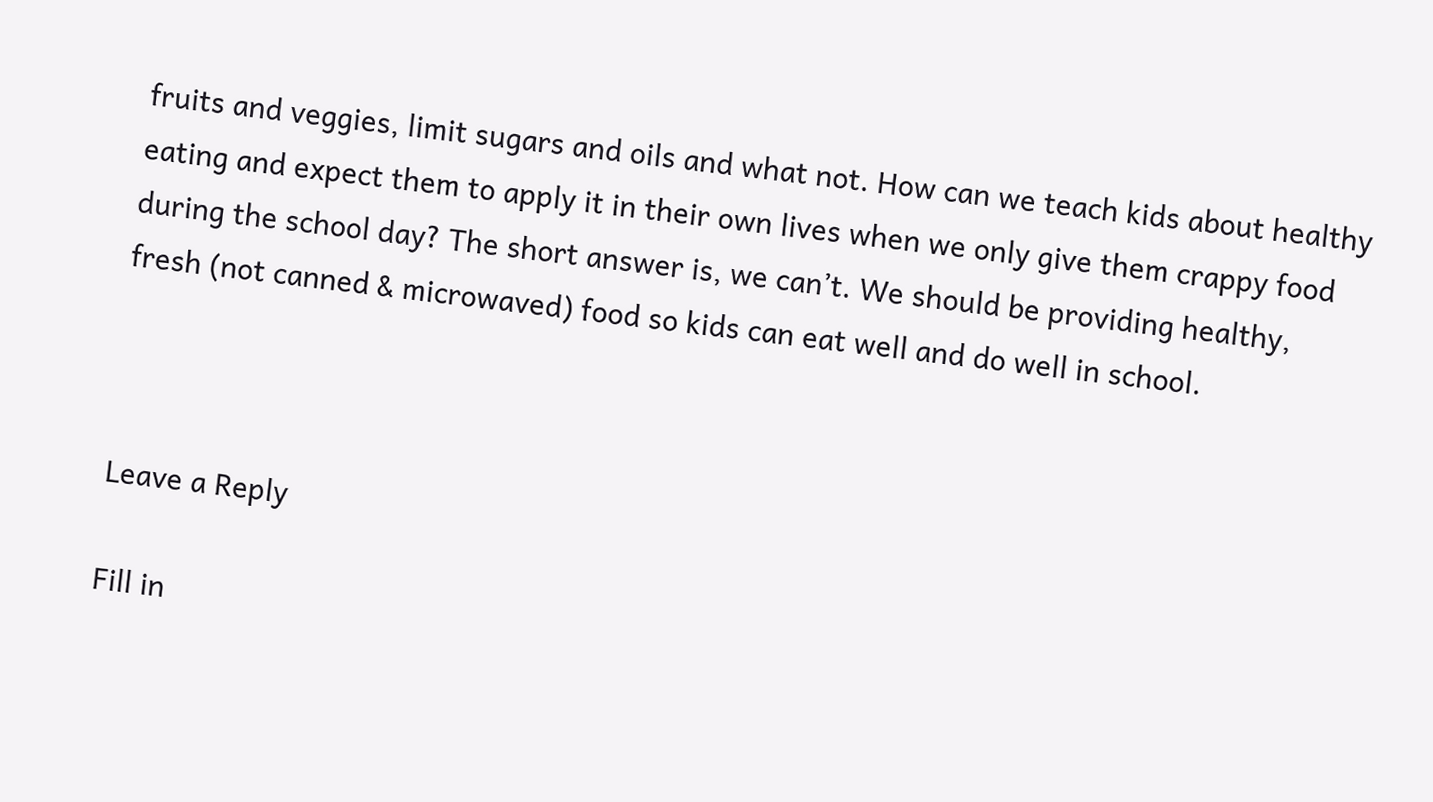fruits and veggies, limit sugars and oils and what not. How can we teach kids about healthy eating and expect them to apply it in their own lives when we only give them crappy food during the school day? The short answer is, we can’t. We should be providing healthy, fresh (not canned & microwaved) food so kids can eat well and do well in school.



Leave a Reply

Fill in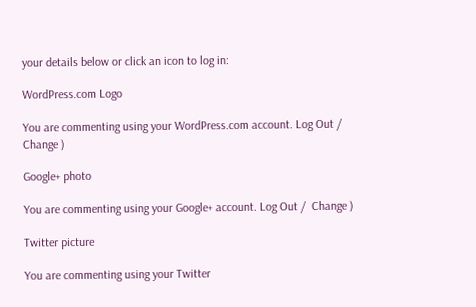your details below or click an icon to log in:

WordPress.com Logo

You are commenting using your WordPress.com account. Log Out /  Change )

Google+ photo

You are commenting using your Google+ account. Log Out /  Change )

Twitter picture

You are commenting using your Twitter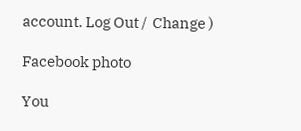account. Log Out /  Change )

Facebook photo

You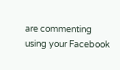are commenting using your Facebook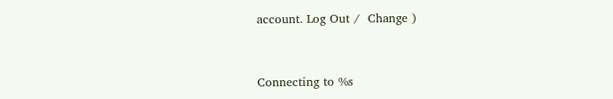account. Log Out /  Change )


Connecting to %s